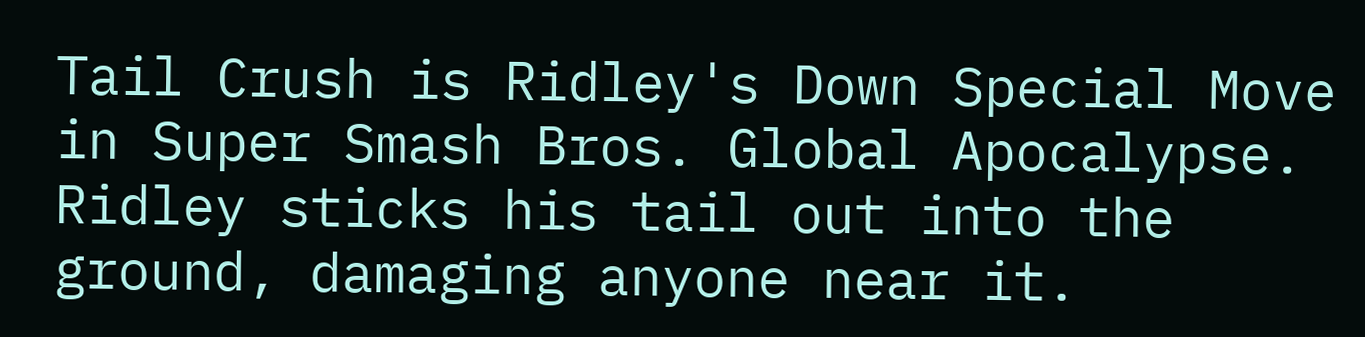Tail Crush is Ridley's Down Special Move in Super Smash Bros. Global Apocalypse. Ridley sticks his tail out into the ground, damaging anyone near it.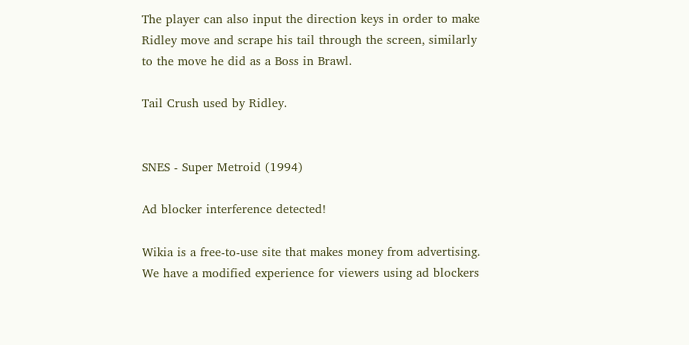The player can also input the direction keys in order to make Ridley move and scrape his tail through the screen, similarly to the move he did as a Boss in Brawl.

Tail Crush used by Ridley.


SNES - Super Metroid (1994)

Ad blocker interference detected!

Wikia is a free-to-use site that makes money from advertising. We have a modified experience for viewers using ad blockers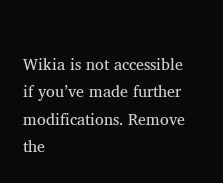Wikia is not accessible if you’ve made further modifications. Remove the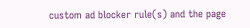custom ad blocker rule(s) and the page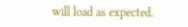will load as expected.